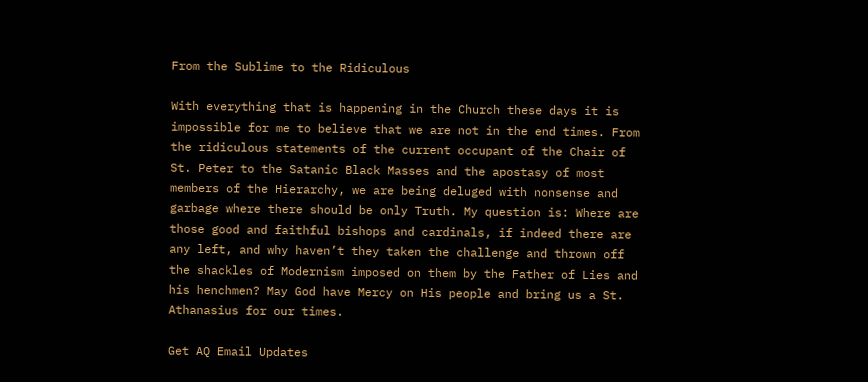From the Sublime to the Ridiculous

With everything that is happening in the Church these days it is impossible for me to believe that we are not in the end times. From the ridiculous statements of the current occupant of the Chair of St. Peter to the Satanic Black Masses and the apostasy of most members of the Hierarchy, we are being deluged with nonsense and garbage where there should be only Truth. My question is: Where are those good and faithful bishops and cardinals, if indeed there are any left, and why haven’t they taken the challenge and thrown off the shackles of Modernism imposed on them by the Father of Lies and his henchmen? May God have Mercy on His people and bring us a St. Athanasius for our times.

Get AQ Email Updates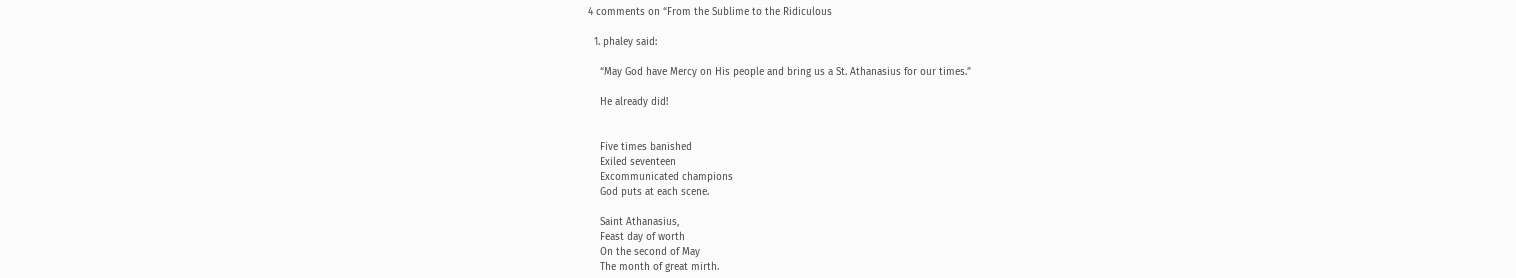4 comments on “From the Sublime to the Ridiculous

  1. phaley said:

    “May God have Mercy on His people and bring us a St. Athanasius for our times.”

    He already did!


    Five times banished
    Exiled seventeen
    Excommunicated champions
    God puts at each scene.

    Saint Athanasius,
    Feast day of worth
    On the second of May
    The month of great mirth.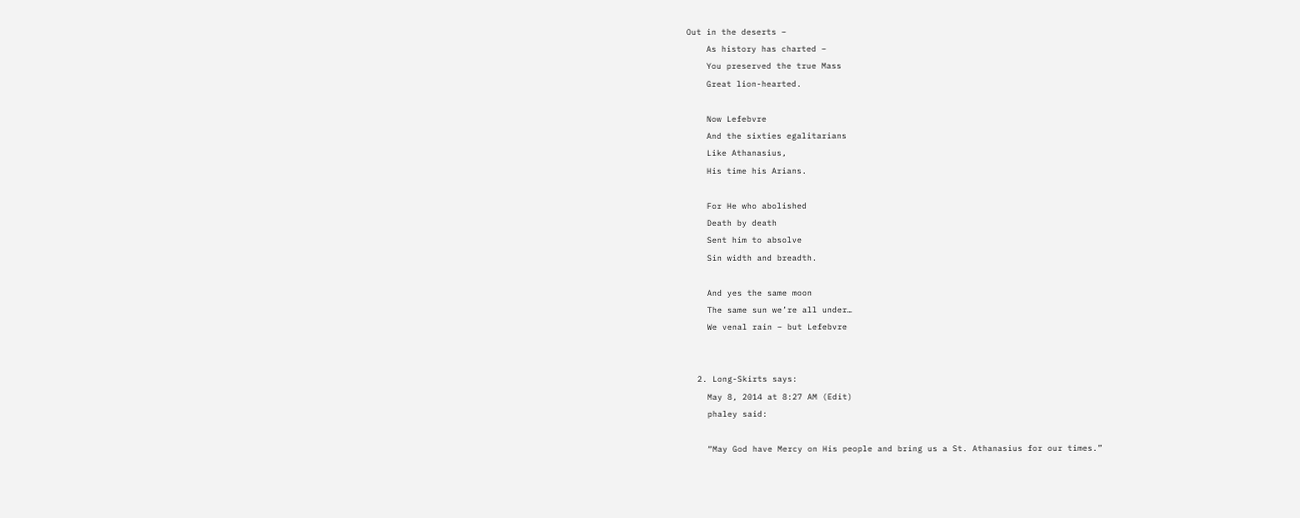Out in the deserts –
    As history has charted –
    You preserved the true Mass
    Great lion-hearted.

    Now Lefebvre
    And the sixties egalitarians
    Like Athanasius,
    His time his Arians.

    For He who abolished
    Death by death
    Sent him to absolve
    Sin width and breadth.

    And yes the same moon
    The same sun we’re all under…
    We venal rain – but Lefebvre


  2. Long-Skirts says:
    May 8, 2014 at 8:27 AM (Edit)
    phaley said:

    “May God have Mercy on His people and bring us a St. Athanasius for our times.”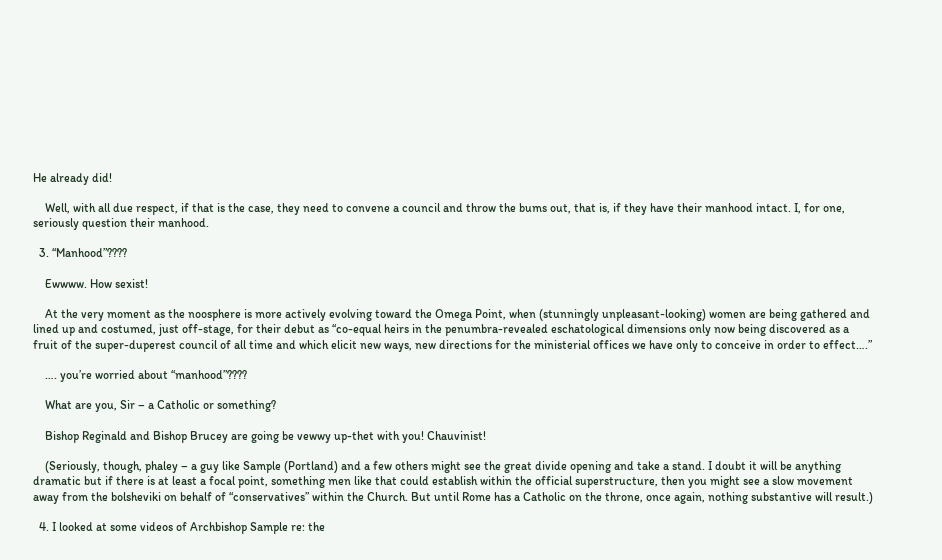He already did!

    Well, with all due respect, if that is the case, they need to convene a council and throw the bums out, that is, if they have their manhood intact. I, for one, seriously question their manhood.

  3. “Manhood”????

    Ewwww. How sexist!

    At the very moment as the noosphere is more actively evolving toward the Omega Point, when (stunningly unpleasant-looking) women are being gathered and lined up and costumed, just off-stage, for their debut as “co-equal heirs in the penumbra-revealed eschatological dimensions only now being discovered as a fruit of the super-duperest council of all time and which elicit new ways, new directions for the ministerial offices we have only to conceive in order to effect….”

    …. you’re worried about “manhood”????

    What are you, Sir – a Catholic or something?

    Bishop Reginald and Bishop Brucey are going be vewwy up-thet with you! Chauvinist!

    (Seriously, though, phaley – a guy like Sample (Portland) and a few others might see the great divide opening and take a stand. I doubt it will be anything dramatic but if there is at least a focal point, something men like that could establish within the official superstructure, then you might see a slow movement away from the bolsheviki on behalf of “conservatives” within the Church. But until Rome has a Catholic on the throne, once again, nothing substantive will result.)

  4. I looked at some videos of Archbishop Sample re: the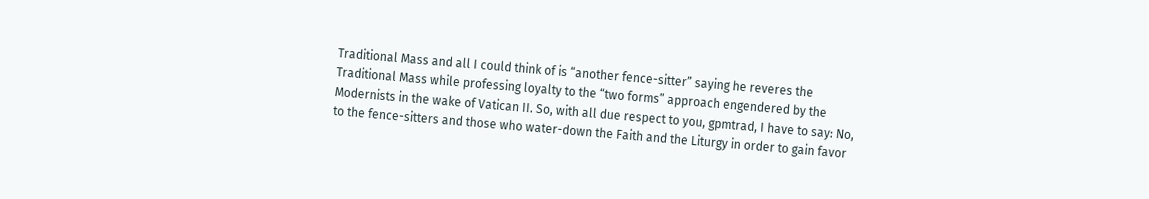Traditional Mass and all I could think of is “another fence-sitter” saying he reveres the Traditional Mass while professing loyalty to the “two forms” approach engendered by the Modernists in the wake of Vatican II. So, with all due respect to you, gpmtrad, I have to say: No, to the fence-sitters and those who water-down the Faith and the Liturgy in order to gain favor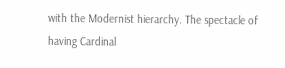with the Modernist hierarchy. The spectacle of having Cardinal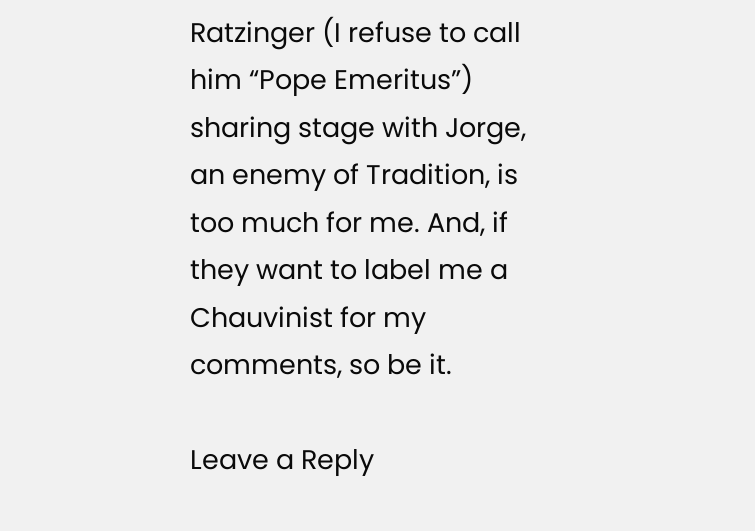Ratzinger (I refuse to call him “Pope Emeritus”) sharing stage with Jorge, an enemy of Tradition, is too much for me. And, if they want to label me a Chauvinist for my comments, so be it.

Leave a Reply